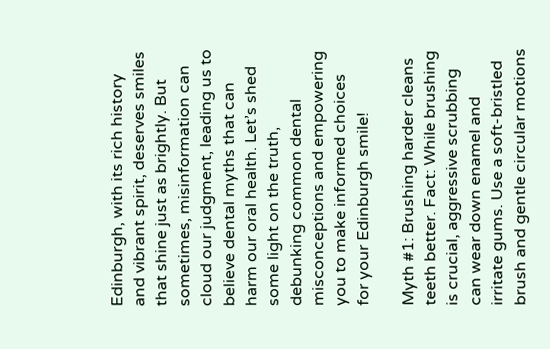Edinburgh, with its rich history and vibrant spirit, deserves smiles that shine just as brightly. But sometimes, misinformation can cloud our judgment, leading us to believe dental myths that can harm our oral health. Let’s shed some light on the truth, debunking common dental misconceptions and empowering you to make informed choices for your Edinburgh smile!

Myth #1: Brushing harder cleans teeth better. Fact: While brushing is crucial, aggressive scrubbing can wear down enamel and irritate gums. Use a soft-bristled brush and gentle circular motions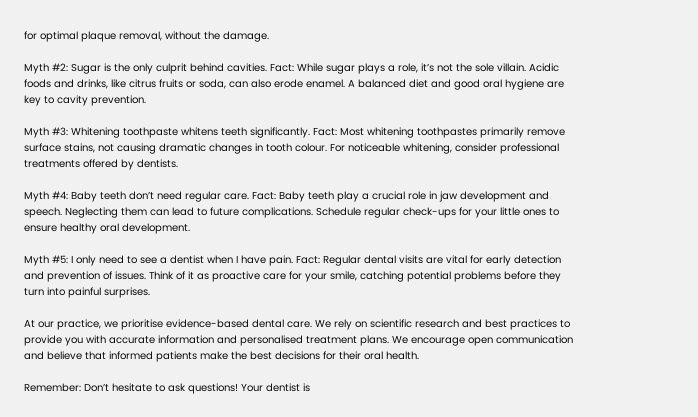for optimal plaque removal, without the damage.

Myth #2: Sugar is the only culprit behind cavities. Fact: While sugar plays a role, it’s not the sole villain. Acidic foods and drinks, like citrus fruits or soda, can also erode enamel. A balanced diet and good oral hygiene are key to cavity prevention.

Myth #3: Whitening toothpaste whitens teeth significantly. Fact: Most whitening toothpastes primarily remove surface stains, not causing dramatic changes in tooth colour. For noticeable whitening, consider professional treatments offered by dentists.

Myth #4: Baby teeth don’t need regular care. Fact: Baby teeth play a crucial role in jaw development and speech. Neglecting them can lead to future complications. Schedule regular check-ups for your little ones to ensure healthy oral development.

Myth #5: I only need to see a dentist when I have pain. Fact: Regular dental visits are vital for early detection and prevention of issues. Think of it as proactive care for your smile, catching potential problems before they turn into painful surprises.

At our practice, we prioritise evidence-based dental care. We rely on scientific research and best practices to provide you with accurate information and personalised treatment plans. We encourage open communication and believe that informed patients make the best decisions for their oral health.

Remember: Don’t hesitate to ask questions! Your dentist is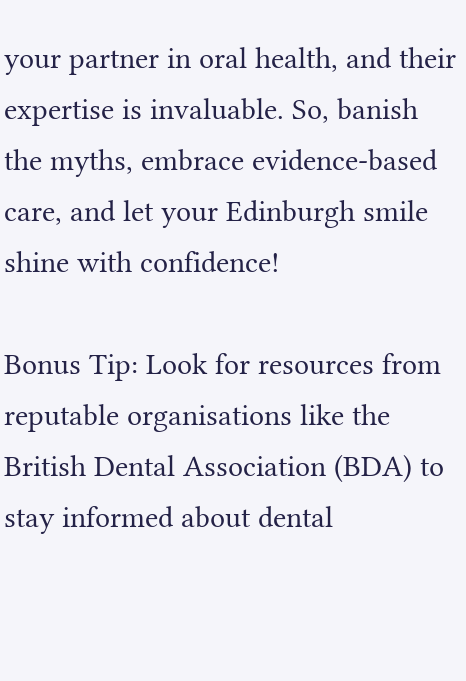your partner in oral health, and their expertise is invaluable. So, banish the myths, embrace evidence-based care, and let your Edinburgh smile shine with confidence!

Bonus Tip: Look for resources from reputable organisations like the British Dental Association (BDA) to stay informed about dental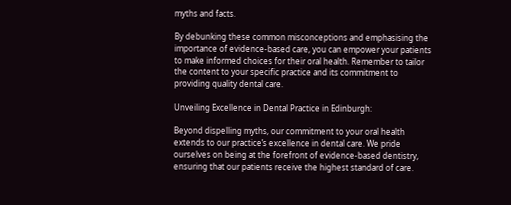myths and facts.

By debunking these common misconceptions and emphasising the importance of evidence-based care, you can empower your patients to make informed choices for their oral health. Remember to tailor the content to your specific practice and its commitment to providing quality dental care.

Unveiling Excellence in Dental Practice in Edinburgh:

Beyond dispelling myths, our commitment to your oral health extends to our practice’s excellence in dental care. We pride ourselves on being at the forefront of evidence-based dentistry, ensuring that our patients receive the highest standard of care.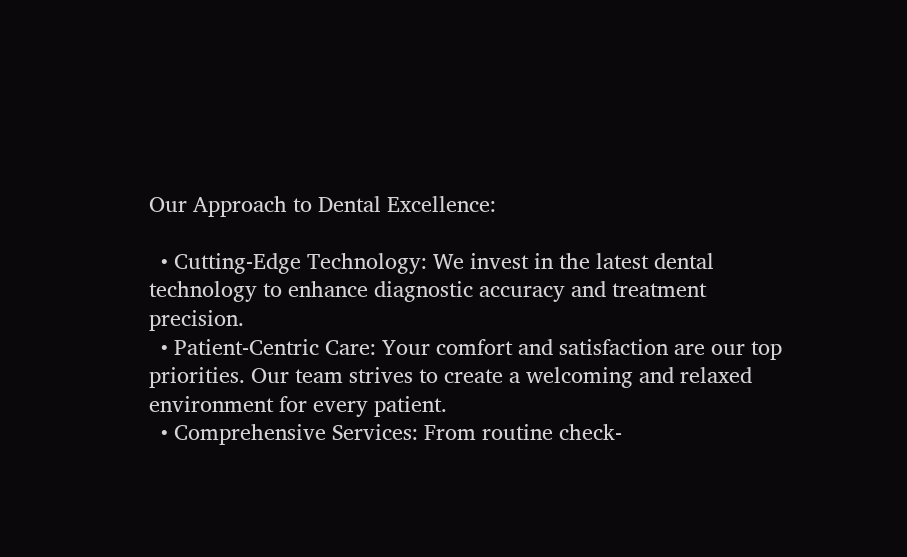Our Approach to Dental Excellence:

  • Cutting-Edge Technology: We invest in the latest dental technology to enhance diagnostic accuracy and treatment precision.
  • Patient-Centric Care: Your comfort and satisfaction are our top priorities. Our team strives to create a welcoming and relaxed environment for every patient.
  • Comprehensive Services: From routine check-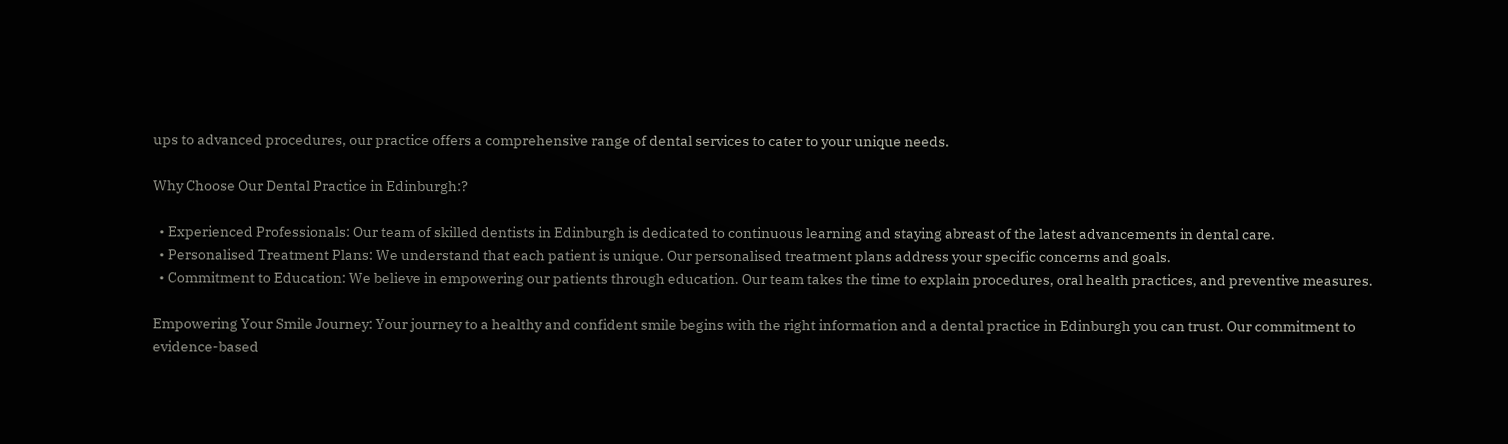ups to advanced procedures, our practice offers a comprehensive range of dental services to cater to your unique needs.

Why Choose Our Dental Practice in Edinburgh:?

  • Experienced Professionals: Our team of skilled dentists in Edinburgh is dedicated to continuous learning and staying abreast of the latest advancements in dental care.
  • Personalised Treatment Plans: We understand that each patient is unique. Our personalised treatment plans address your specific concerns and goals.
  • Commitment to Education: We believe in empowering our patients through education. Our team takes the time to explain procedures, oral health practices, and preventive measures.

Empowering Your Smile Journey: Your journey to a healthy and confident smile begins with the right information and a dental practice in Edinburgh you can trust. Our commitment to evidence-based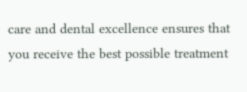care and dental excellence ensures that you receive the best possible treatment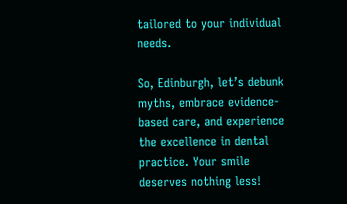tailored to your individual needs.

So, Edinburgh, let’s debunk myths, embrace evidence-based care, and experience the excellence in dental practice. Your smile deserves nothing less!